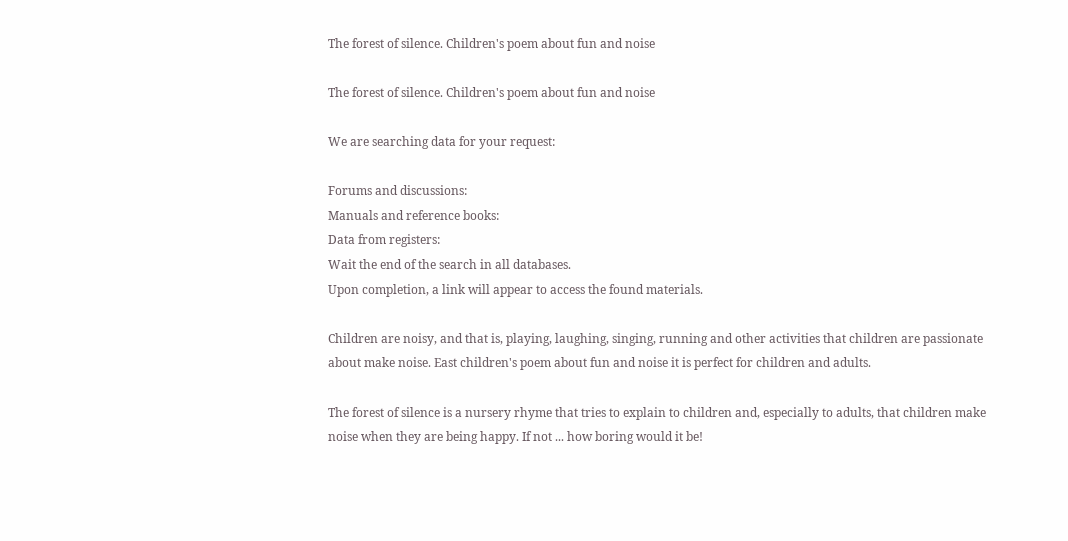The forest of silence. Children's poem about fun and noise

The forest of silence. Children's poem about fun and noise

We are searching data for your request:

Forums and discussions:
Manuals and reference books:
Data from registers:
Wait the end of the search in all databases.
Upon completion, a link will appear to access the found materials.

Children are noisy, and that is, playing, laughing, singing, running and other activities that children are passionate about make noise. East children's poem about fun and noise it is perfect for children and adults.

The forest of silence is a nursery rhyme that tries to explain to children and, especially to adults, that children make noise when they are being happy. If not ... how boring would it be!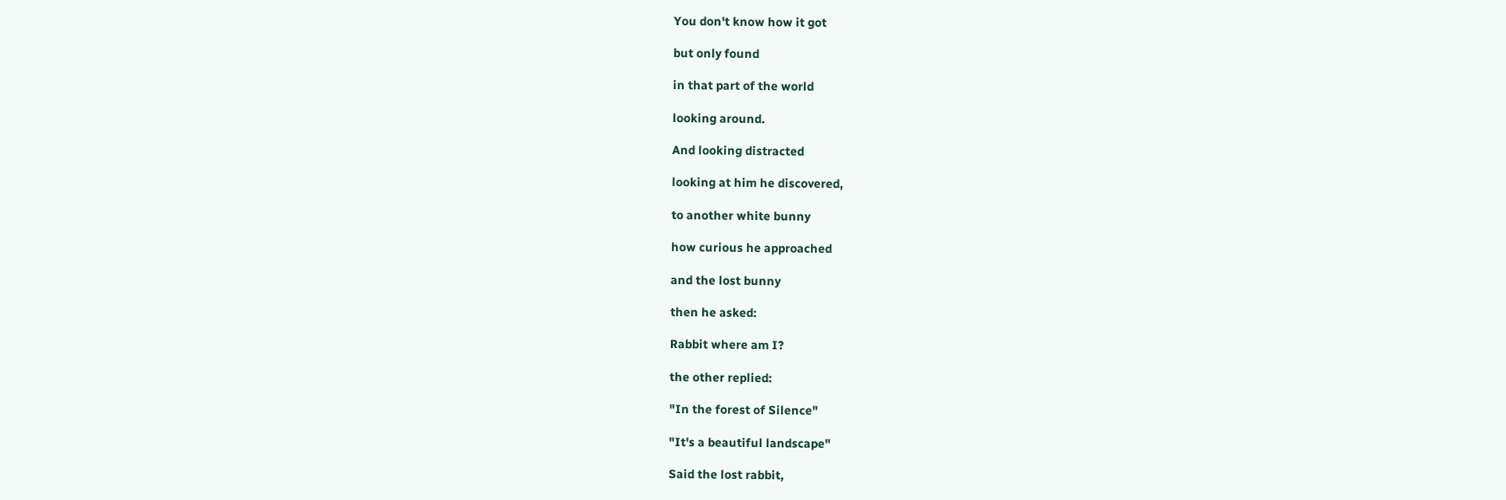You don't know how it got

but only found

in that part of the world

looking around.

And looking distracted

looking at him he discovered,

to another white bunny

how curious he approached

and the lost bunny

then he asked:

Rabbit where am I?

the other replied:

"In the forest of Silence"

"It's a beautiful landscape"

Said the lost rabbit,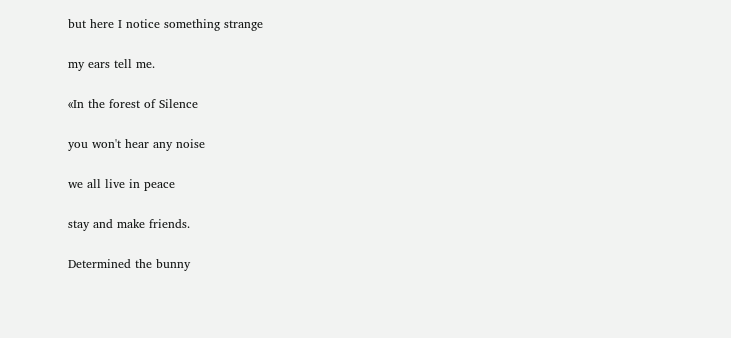but here I notice something strange

my ears tell me.

«In the forest of Silence

you won't hear any noise

we all live in peace

stay and make friends.

Determined the bunny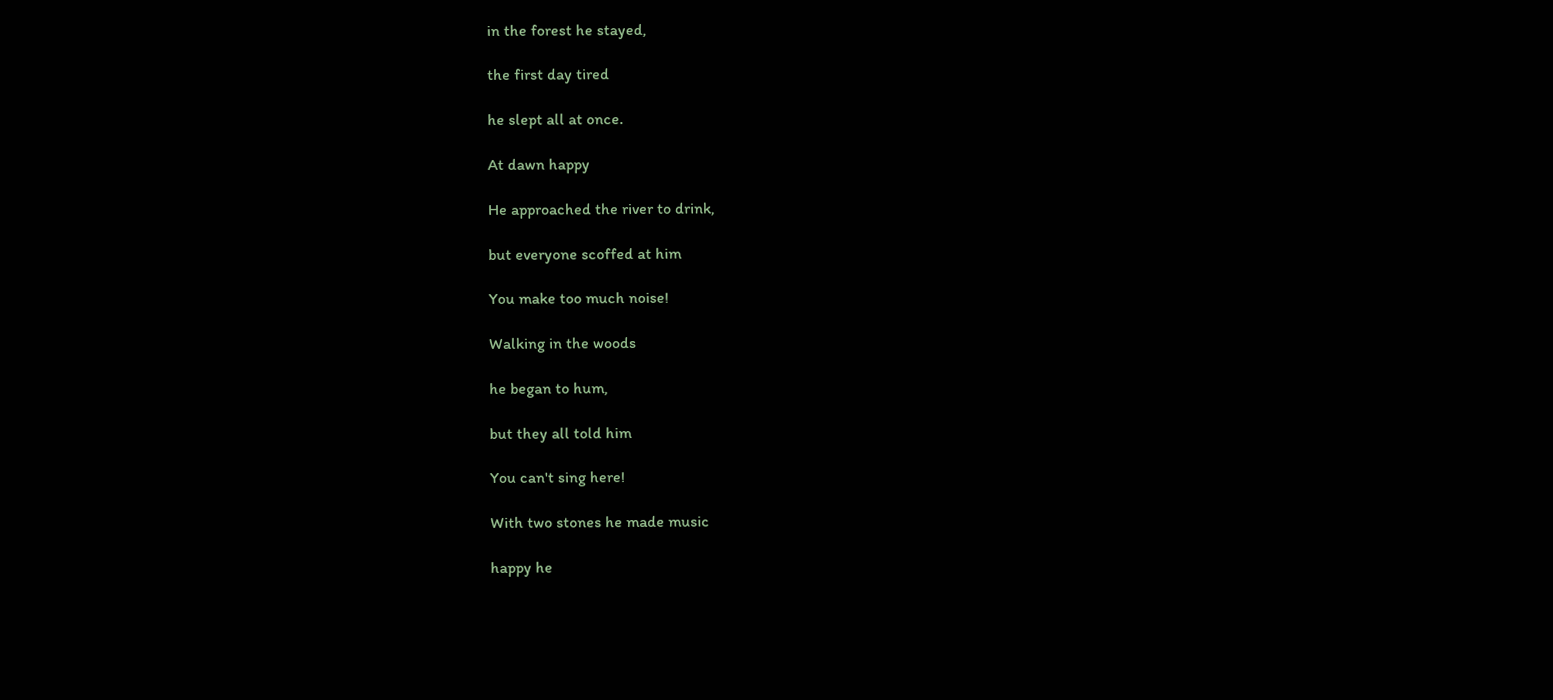in the forest he stayed,

the first day tired

he slept all at once.

At dawn happy

He approached the river to drink,

but everyone scoffed at him

You make too much noise!

Walking in the woods

he began to hum,

but they all told him

You can't sing here!

With two stones he made music

happy he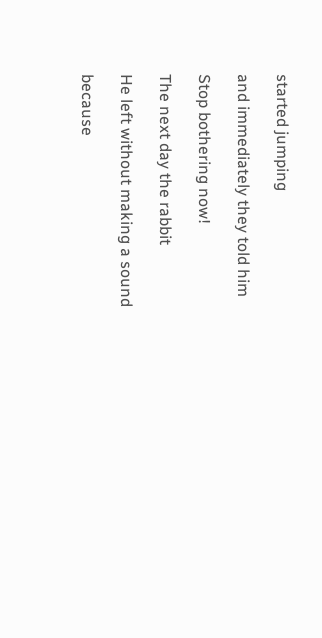started jumping

and immediately they told him

Stop bothering now!

The next day the rabbit

He left without making a sound

because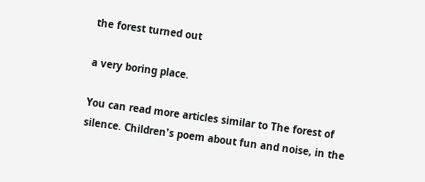the forest turned out

a very boring place.

You can read more articles similar to The forest of silence. Children's poem about fun and noise, in the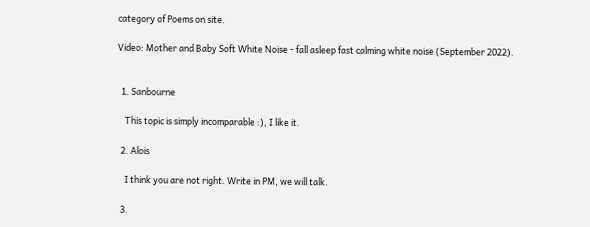category of Poems on site.

Video: Mother and Baby Soft White Noise - fall asleep fast calming white noise (September 2022).


  1. Sanbourne

    This topic is simply incomparable :), I like it.

  2. Alois

    I think you are not right. Write in PM, we will talk.

  3.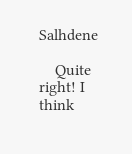Salhdene

    Quite right! I think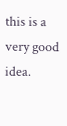this is a very good idea.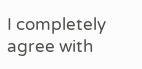I completely agree with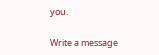you.

Write a message